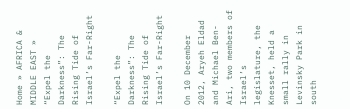Home » AFRICA & MIDDLE EAST » “Expel the Darkness”: The Rising Tide of Israel’s Far-Right

“Expel the Darkness”: The Rising Tide of Israel’s Far-Right

On 10 December 2012, Aryeh Eldad and Michael Ben-Ari, two members of Israel’s legislature, the Knesset, held a small rally in Levinsky Park in south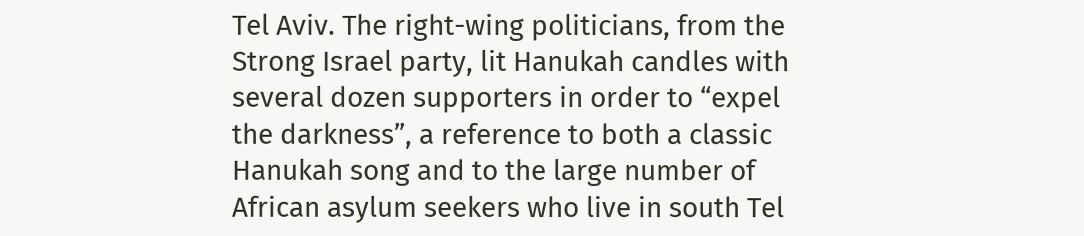Tel Aviv. The right-wing politicians, from the Strong Israel party, lit Hanukah candles with several dozen supporters in order to “expel the darkness”, a reference to both a classic Hanukah song and to the large number of African asylum seekers who live in south Tel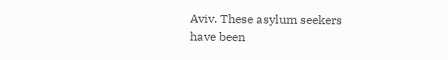Aviv. These asylum seekers have been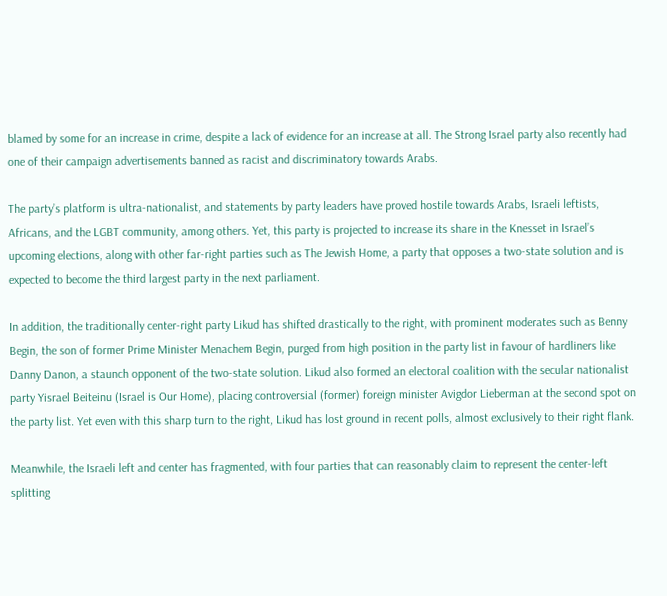blamed by some for an increase in crime, despite a lack of evidence for an increase at all. The Strong Israel party also recently had one of their campaign advertisements banned as racist and discriminatory towards Arabs.

The party’s platform is ultra-nationalist, and statements by party leaders have proved hostile towards Arabs, Israeli leftists, Africans, and the LGBT community, among others. Yet, this party is projected to increase its share in the Knesset in Israel’s upcoming elections, along with other far-right parties such as The Jewish Home, a party that opposes a two-state solution and is expected to become the third largest party in the next parliament.

In addition, the traditionally center-right party Likud has shifted drastically to the right, with prominent moderates such as Benny Begin, the son of former Prime Minister Menachem Begin, purged from high position in the party list in favour of hardliners like Danny Danon, a staunch opponent of the two-state solution. Likud also formed an electoral coalition with the secular nationalist party Yisrael Beiteinu (Israel is Our Home), placing controversial (former) foreign minister Avigdor Lieberman at the second spot on the party list. Yet even with this sharp turn to the right, Likud has lost ground in recent polls, almost exclusively to their right flank.

Meanwhile, the Israeli left and center has fragmented, with four parties that can reasonably claim to represent the center-left splitting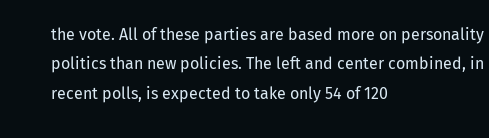the vote. All of these parties are based more on personality politics than new policies. The left and center combined, in recent polls, is expected to take only 54 of 120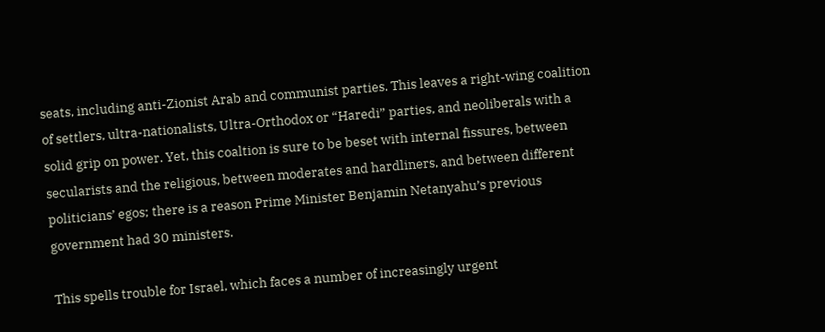seats, including anti-Zionist Arab and communist parties. This leaves a right-wing coalition of settlers, ultra-nationalists, Ultra-Orthodox or “Haredi” parties, and neoliberals with a solid grip on power. Yet, this coaltion is sure to be beset with internal fissures, between secularists and the religious, between moderates and hardliners, and between different politicians’ egos; there is a reason Prime Minister Benjamin Netanyahu’s previous government had 30 ministers.

This spells trouble for Israel, which faces a number of increasingly urgent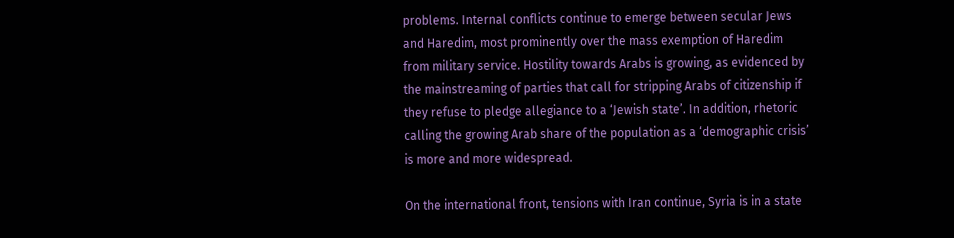problems. Internal conflicts continue to emerge between secular Jews and Haredim, most prominently over the mass exemption of Haredim from military service. Hostility towards Arabs is growing, as evidenced by the mainstreaming of parties that call for stripping Arabs of citizenship if they refuse to pledge allegiance to a ‘Jewish state’. In addition, rhetoric calling the growing Arab share of the population as a ‘demographic crisis’ is more and more widespread.

On the international front, tensions with Iran continue, Syria is in a state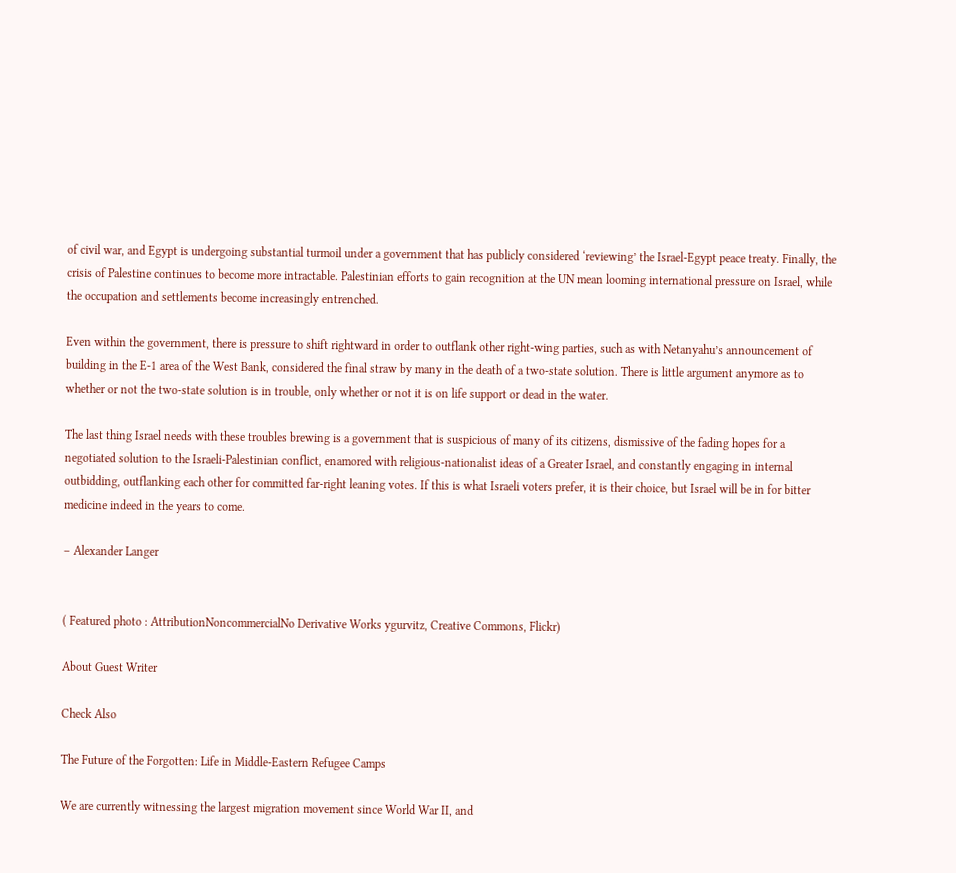of civil war, and Egypt is undergoing substantial turmoil under a government that has publicly considered ‘reviewing’ the Israel-Egypt peace treaty. Finally, the crisis of Palestine continues to become more intractable. Palestinian efforts to gain recognition at the UN mean looming international pressure on Israel, while the occupation and settlements become increasingly entrenched.

Even within the government, there is pressure to shift rightward in order to outflank other right-wing parties, such as with Netanyahu’s announcement of building in the E-1 area of the West Bank, considered the final straw by many in the death of a two-state solution. There is little argument anymore as to whether or not the two-state solution is in trouble, only whether or not it is on life support or dead in the water.

The last thing Israel needs with these troubles brewing is a government that is suspicious of many of its citizens, dismissive of the fading hopes for a negotiated solution to the Israeli-Palestinian conflict, enamored with religious-nationalist ideas of a Greater Israel, and constantly engaging in internal outbidding, outflanking each other for committed far-right leaning votes. If this is what Israeli voters prefer, it is their choice, but Israel will be in for bitter medicine indeed in the years to come.

– Alexander Langer


( Featured photo : AttributionNoncommercialNo Derivative Works ygurvitz, Creative Commons, Flickr)

About Guest Writer

Check Also

The Future of the Forgotten: Life in Middle-Eastern Refugee Camps

We are currently witnessing the largest migration movement since World War II, and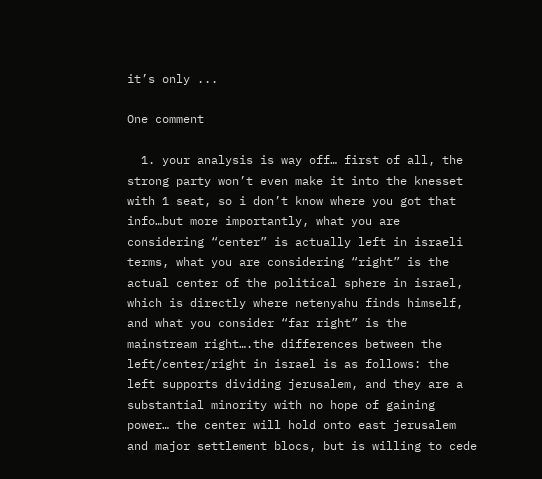it’s only ...

One comment

  1. your analysis is way off… first of all, the strong party won’t even make it into the knesset with 1 seat, so i don’t know where you got that info…but more importantly, what you are considering “center” is actually left in israeli terms, what you are considering “right” is the actual center of the political sphere in israel, which is directly where netenyahu finds himself, and what you consider “far right” is the mainstream right….the differences between the left/center/right in israel is as follows: the left supports dividing jerusalem, and they are a substantial minority with no hope of gaining power… the center will hold onto east jerusalem and major settlement blocs, but is willing to cede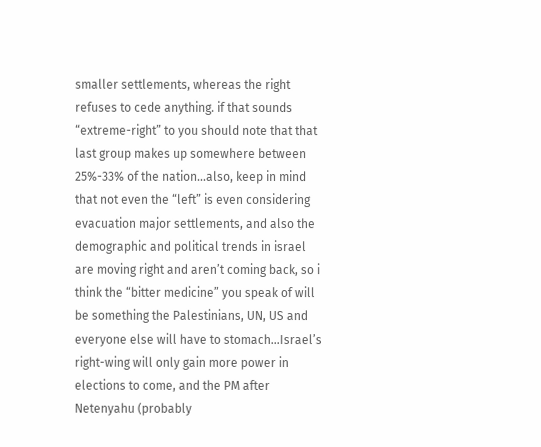smaller settlements, whereas the right refuses to cede anything. if that sounds “extreme-right” to you should note that that last group makes up somewhere between 25%-33% of the nation…also, keep in mind that not even the “left” is even considering evacuation major settlements, and also the demographic and political trends in israel are moving right and aren’t coming back, so i think the “bitter medicine” you speak of will be something the Palestinians, UN, US and everyone else will have to stomach…Israel’s right-wing will only gain more power in elections to come, and the PM after Netenyahu (probably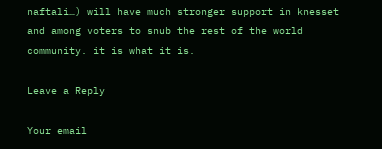naftali…) will have much stronger support in knesset and among voters to snub the rest of the world community. it is what it is.

Leave a Reply

Your email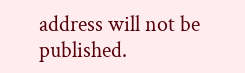address will not be published.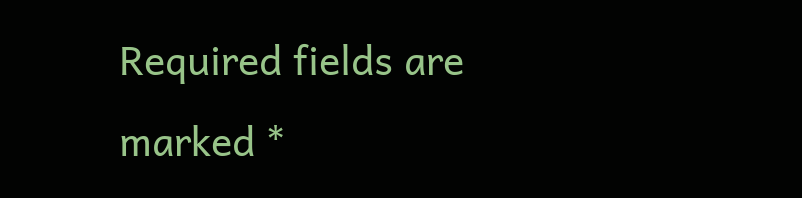Required fields are marked *